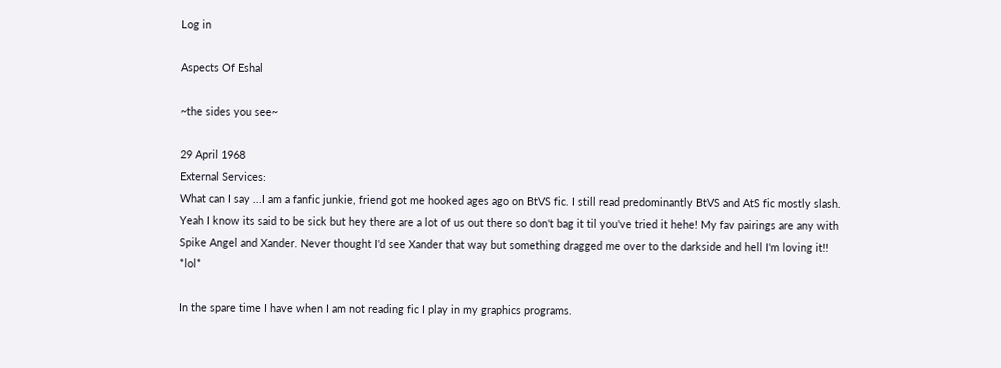Log in

Aspects Of Eshal

~the sides you see~

29 April 1968
External Services:
What can I say ...I am a fanfic junkie, friend got me hooked ages ago on BtVS fic. I still read predominantly BtVS and AtS fic mostly slash. Yeah I know its said to be sick but hey there are a lot of us out there so don't bag it til you've tried it hehe! My fav pairings are any with Spike Angel and Xander. Never thought I'd see Xander that way but something dragged me over to the darkside and hell I'm loving it!! *lol*

In the spare time I have when I am not reading fic I play in my graphics programs.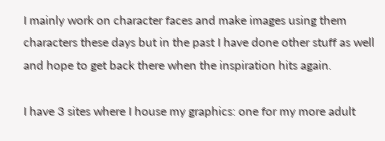I mainly work on character faces and make images using them characters these days but in the past I have done other stuff as well and hope to get back there when the inspiration hits again.

I have 3 sites where I house my graphics: one for my more adult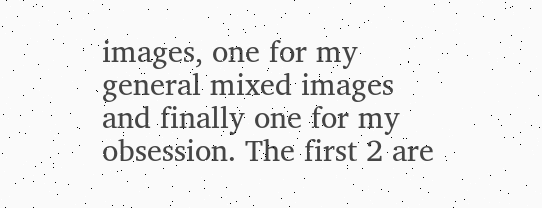images, one for my general mixed images and finally one for my obsession. The first 2 are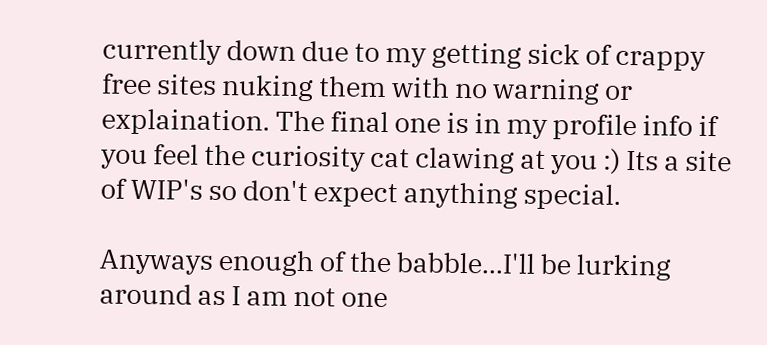currently down due to my getting sick of crappy free sites nuking them with no warning or explaination. The final one is in my profile info if you feel the curiosity cat clawing at you :) Its a site of WIP's so don't expect anything special.

Anyways enough of the babble...I'll be lurking around as I am not one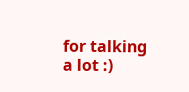for talking a lot :)